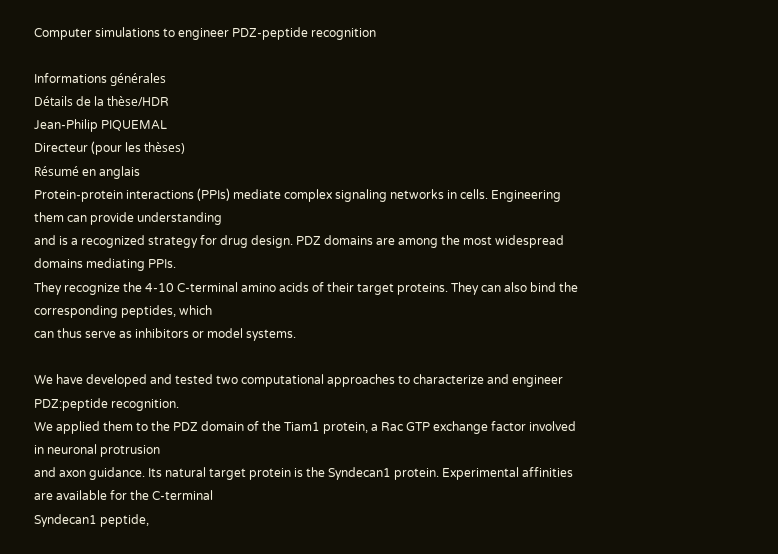Computer simulations to engineer PDZ-peptide recognition

Informations générales
Détails de la thèse/HDR
Jean-Philip PIQUEMAL
Directeur (pour les thèses)
Résumé en anglais
Protein-protein interactions (PPIs) mediate complex signaling networks in cells. Engineering them can provide understanding
and is a recognized strategy for drug design. PDZ domains are among the most widespread domains mediating PPIs.
They recognize the 4-10 C-terminal amino acids of their target proteins. They can also bind the corresponding peptides, which
can thus serve as inhibitors or model systems.

We have developed and tested two computational approaches to characterize and engineer PDZ:peptide recognition.
We applied them to the PDZ domain of the Tiam1 protein, a Rac GTP exchange factor involved in neuronal protrusion
and axon guidance. Its natural target protein is the Syndecan1 protein. Experimental affinities are available for the C-terminal
Syndecan1 peptide,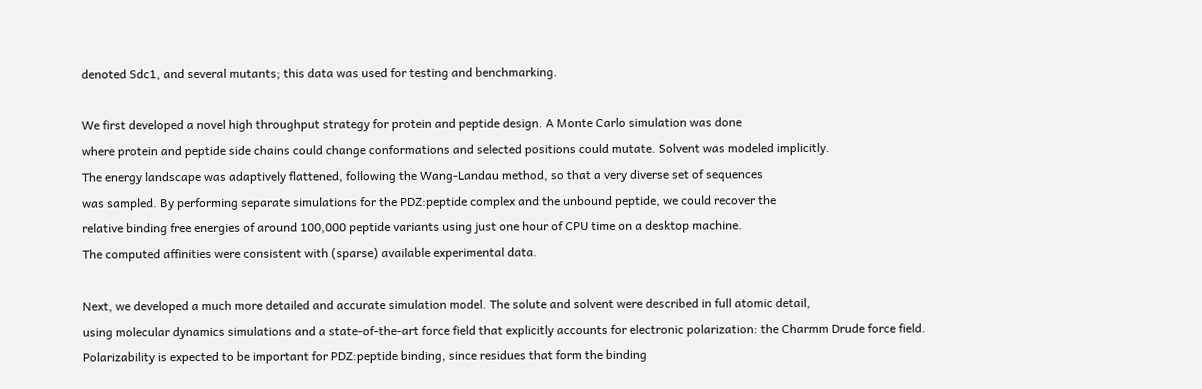denoted Sdc1, and several mutants; this data was used for testing and benchmarking.

We first developed a novel high throughput strategy for protein and peptide design. A Monte Carlo simulation was done
where protein and peptide side chains could change conformations and selected positions could mutate. Solvent was modeled implicitly.
The energy landscape was adaptively flattened, following the Wang-Landau method, so that a very diverse set of sequences
was sampled. By performing separate simulations for the PDZ:peptide complex and the unbound peptide, we could recover the
relative binding free energies of around 100,000 peptide variants using just one hour of CPU time on a desktop machine.
The computed affinities were consistent with (sparse) available experimental data.

Next, we developed a much more detailed and accurate simulation model. The solute and solvent were described in full atomic detail,
using molecular dynamics simulations and a state-of-the-art force field that explicitly accounts for electronic polarization: the Charmm Drude force field.
Polarizability is expected to be important for PDZ:peptide binding, since residues that form the binding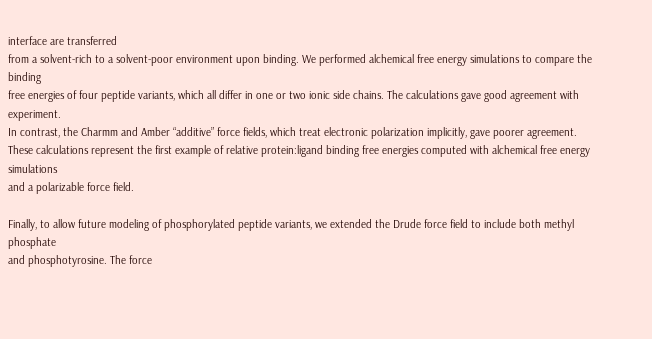interface are transferred
from a solvent-rich to a solvent-poor environment upon binding. We performed alchemical free energy simulations to compare the binding
free energies of four peptide variants, which all differ in one or two ionic side chains. The calculations gave good agreement with experiment.
In contrast, the Charmm and Amber “additive” force fields, which treat electronic polarization implicitly, gave poorer agreement.
These calculations represent the first example of relative protein:ligand binding free energies computed with alchemical free energy simulations
and a polarizable force field.

Finally, to allow future modeling of phosphorylated peptide variants, we extended the Drude force field to include both methyl phosphate
and phosphotyrosine. The force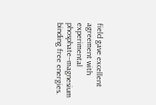field gave excellent agreement with experimental phosphate--magnesium binding free energies.